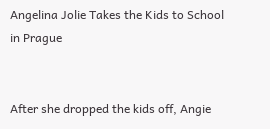Angelina Jolie Takes the Kids to School in Prague


After she dropped the kids off, Angie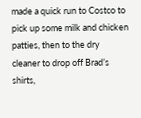made a quick run to Costco to pick up some milk and chicken patties, then to the dry cleaner to drop off Brad’s shirts,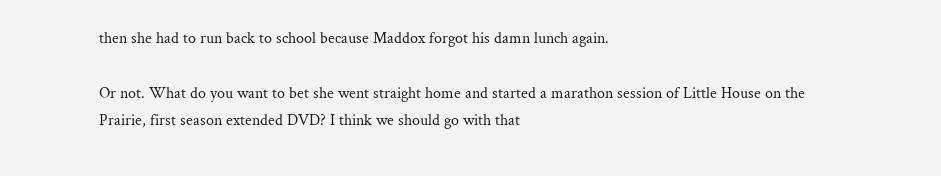then she had to run back to school because Maddox forgot his damn lunch again.

Or not. What do you want to bet she went straight home and started a marathon session of Little House on the Prairie, first season extended DVD? I think we should go with that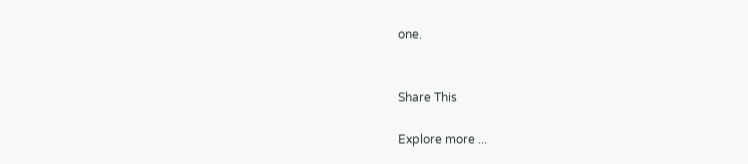one.


Share This

Explore more ...